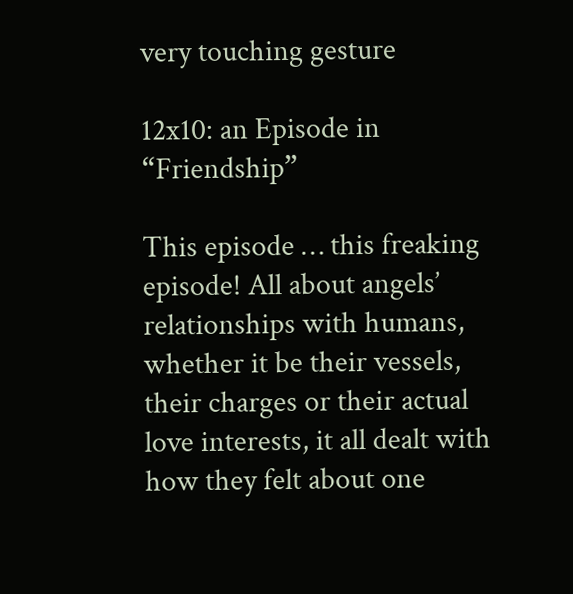very touching gesture

12x10: an Episode in “Friendship”

This episode … this freaking episode! All about angels’ relationships with humans, whether it be their vessels, their charges or their actual love interests, it all dealt with how they felt about one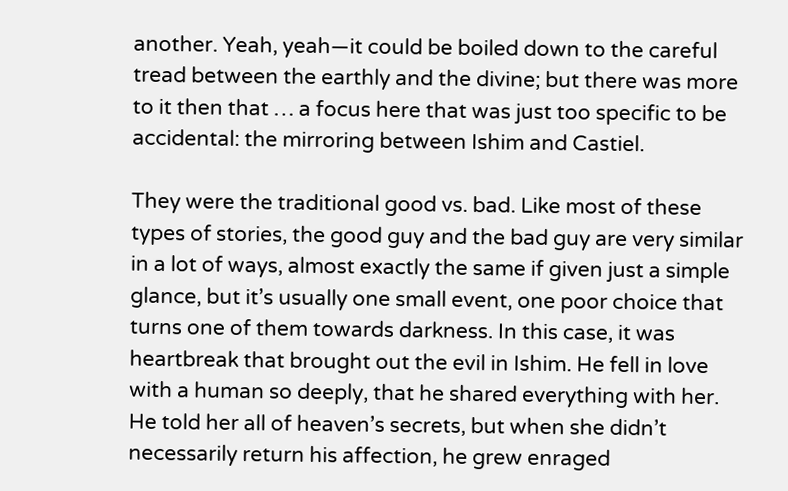another. Yeah, yeah—it could be boiled down to the careful tread between the earthly and the divine; but there was more to it then that … a focus here that was just too specific to be accidental: the mirroring between Ishim and Castiel.

They were the traditional good vs. bad. Like most of these types of stories, the good guy and the bad guy are very similar in a lot of ways, almost exactly the same if given just a simple glance, but it’s usually one small event, one poor choice that turns one of them towards darkness. In this case, it was heartbreak that brought out the evil in Ishim. He fell in love with a human so deeply, that he shared everything with her. He told her all of heaven’s secrets, but when she didn’t necessarily return his affection, he grew enraged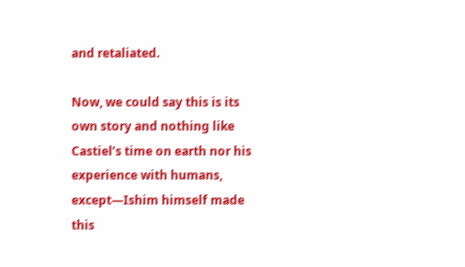and retaliated.

Now, we could say this is its own story and nothing like Castiel’s time on earth nor his experience with humans, except—Ishim himself made this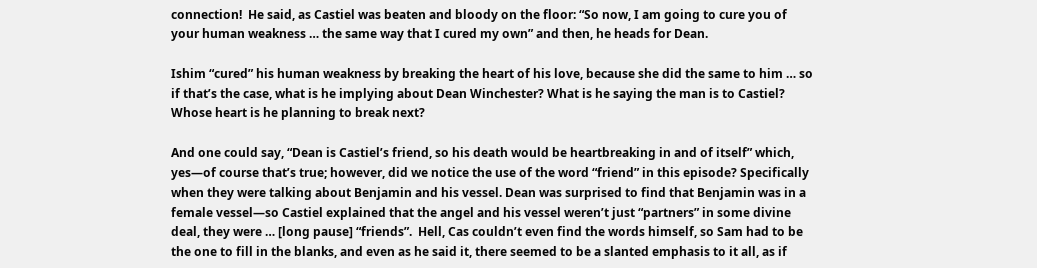connection!  He said, as Castiel was beaten and bloody on the floor: “So now, I am going to cure you of your human weakness … the same way that I cured my own” and then, he heads for Dean.

Ishim “cured” his human weakness by breaking the heart of his love, because she did the same to him … so if that’s the case, what is he implying about Dean Winchester? What is he saying the man is to Castiel? Whose heart is he planning to break next?

And one could say, “Dean is Castiel’s friend, so his death would be heartbreaking in and of itself” which, yes—of course that’s true; however, did we notice the use of the word “friend” in this episode? Specifically when they were talking about Benjamin and his vessel. Dean was surprised to find that Benjamin was in a female vessel—so Castiel explained that the angel and his vessel weren’t just “partners” in some divine deal, they were … [long pause] “friends”.  Hell, Cas couldn’t even find the words himself, so Sam had to be the one to fill in the blanks, and even as he said it, there seemed to be a slanted emphasis to it all, as if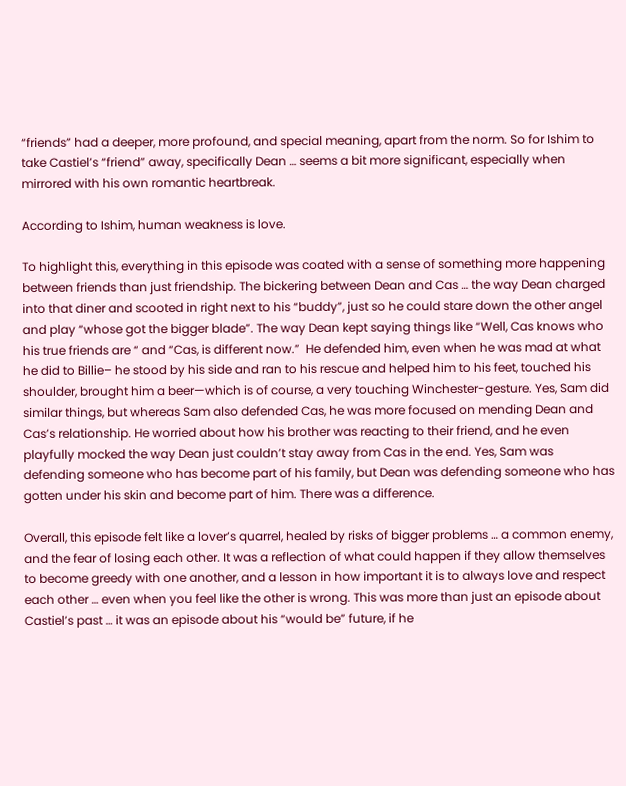“friends” had a deeper, more profound, and special meaning, apart from the norm. So for Ishim to take Castiel’s “friend” away, specifically Dean … seems a bit more significant, especially when mirrored with his own romantic heartbreak.

According to Ishim, human weakness is love.

To highlight this, everything in this episode was coated with a sense of something more happening between friends than just friendship. The bickering between Dean and Cas … the way Dean charged into that diner and scooted in right next to his “buddy”, just so he could stare down the other angel and play “whose got the bigger blade”. The way Dean kept saying things like “Well, Cas knows who his true friends are “ and “Cas, is different now.”  He defended him, even when he was mad at what he did to Billie– he stood by his side and ran to his rescue and helped him to his feet, touched his shoulder, brought him a beer—which is of course, a very touching Winchester-gesture. Yes, Sam did similar things, but whereas Sam also defended Cas, he was more focused on mending Dean and Cas’s relationship. He worried about how his brother was reacting to their friend, and he even playfully mocked the way Dean just couldn’t stay away from Cas in the end. Yes, Sam was defending someone who has become part of his family, but Dean was defending someone who has gotten under his skin and become part of him. There was a difference.

Overall, this episode felt like a lover’s quarrel, healed by risks of bigger problems … a common enemy, and the fear of losing each other. It was a reflection of what could happen if they allow themselves to become greedy with one another, and a lesson in how important it is to always love and respect each other … even when you feel like the other is wrong. This was more than just an episode about Castiel’s past … it was an episode about his “would be” future, if he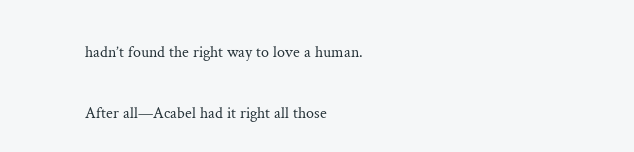hadn’t found the right way to love a human.

After all—Acabel had it right all those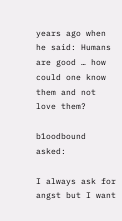years ago when he said: Humans are good … how could one know them and not love them?

b1oodbound  asked:

I always ask for angst but I want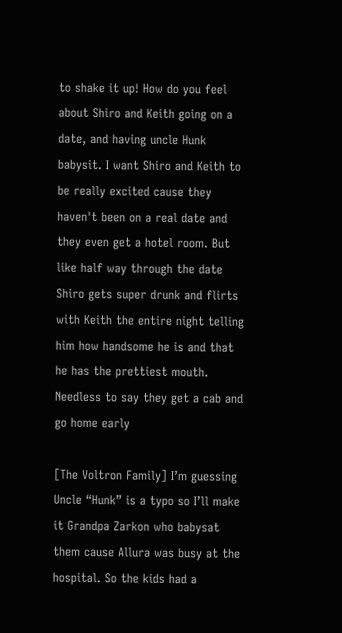to shake it up! How do you feel about Shiro and Keith going on a date, and having uncle Hunk babysit. I want Shiro and Keith to be really excited cause they haven't been on a real date and they even get a hotel room. But like half way through the date Shiro gets super drunk and flirts with Keith the entire night telling him how handsome he is and that he has the prettiest mouth. Needless to say they get a cab and go home early

[The Voltron Family] I’m guessing Uncle “Hunk” is a typo so I’ll make it Grandpa Zarkon who babysat them cause Allura was busy at the hospital. So the kids had a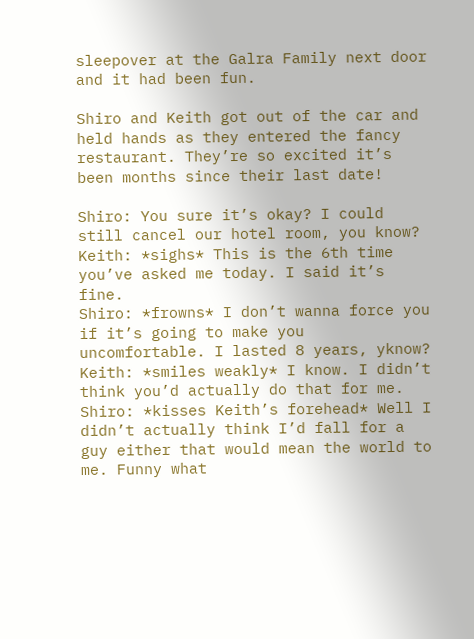sleepover at the Galra Family next door and it had been fun.

Shiro and Keith got out of the car and held hands as they entered the fancy restaurant. They’re so excited it’s been months since their last date!

Shiro: You sure it’s okay? I could still cancel our hotel room, you know?
Keith: *sighs* This is the 6th time you’ve asked me today. I said it’s fine.
Shiro: *frowns* I don’t wanna force you if it’s going to make you uncomfortable. I lasted 8 years, yknow?
Keith: *smiles weakly* I know. I didn’t think you’d actually do that for me.
Shiro: *kisses Keith’s forehead* Well I didn’t actually think I’d fall for a guy either that would mean the world to me. Funny what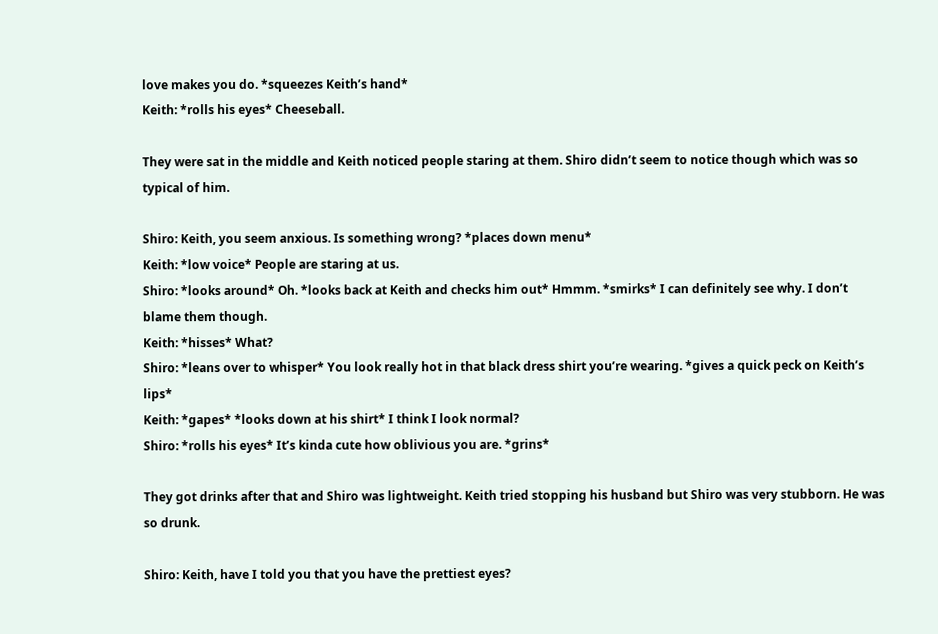love makes you do. *squeezes Keith’s hand*
Keith: *rolls his eyes* Cheeseball.

They were sat in the middle and Keith noticed people staring at them. Shiro didn’t seem to notice though which was so typical of him.

Shiro: Keith, you seem anxious. Is something wrong? *places down menu*
Keith: *low voice* People are staring at us.
Shiro: *looks around* Oh. *looks back at Keith and checks him out* Hmmm. *smirks* I can definitely see why. I don’t blame them though.
Keith: *hisses* What?
Shiro: *leans over to whisper* You look really hot in that black dress shirt you’re wearing. *gives a quick peck on Keith’s lips*
Keith: *gapes* *looks down at his shirt* I think I look normal?
Shiro: *rolls his eyes* It’s kinda cute how oblivious you are. *grins*

They got drinks after that and Shiro was lightweight. Keith tried stopping his husband but Shiro was very stubborn. He was so drunk.

Shiro: Keith, have I told you that you have the prettiest eyes?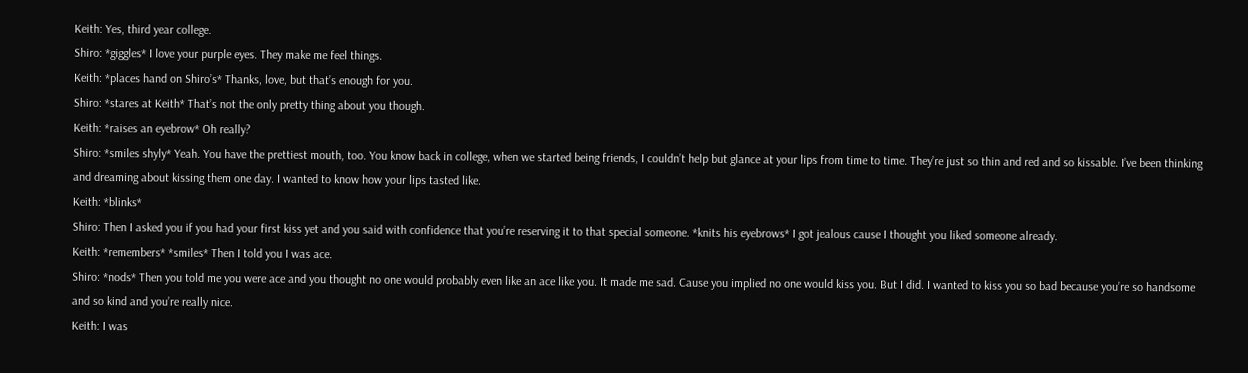Keith: Yes, third year college.
Shiro: *giggles* I love your purple eyes. They make me feel things.
Keith: *places hand on Shiro’s* Thanks, love, but that’s enough for you.
Shiro: *stares at Keith* That’s not the only pretty thing about you though.
Keith: *raises an eyebrow* Oh really?
Shiro: *smiles shyly* Yeah. You have the prettiest mouth, too. You know back in college, when we started being friends, I couldn’t help but glance at your lips from time to time. They’re just so thin and red and so kissable. I’ve been thinking and dreaming about kissing them one day. I wanted to know how your lips tasted like.
Keith: *blinks*
Shiro: Then I asked you if you had your first kiss yet and you said with confidence that you’re reserving it to that special someone. *knits his eyebrows* I got jealous cause I thought you liked someone already.
Keith: *remembers* *smiles* Then I told you I was ace.
Shiro: *nods* Then you told me you were ace and you thought no one would probably even like an ace like you. It made me sad. Cause you implied no one would kiss you. But I did. I wanted to kiss you so bad because you’re so handsome and so kind and you’re really nice.
Keith: I was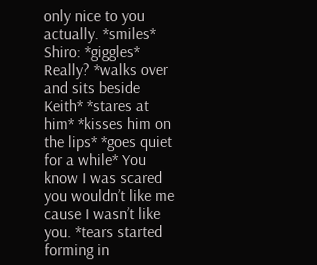only nice to you actually. *smiles*
Shiro: *giggles* Really? *walks over and sits beside Keith* *stares at him* *kisses him on the lips* *goes quiet for a while* You know I was scared you wouldn’t like me cause I wasn’t like you. *tears started forming in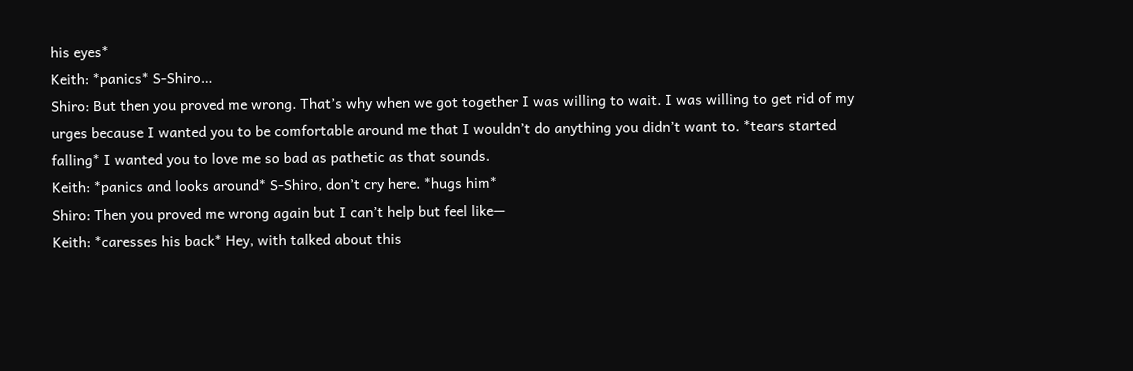his eyes*
Keith: *panics* S-Shiro…
Shiro: But then you proved me wrong. That’s why when we got together I was willing to wait. I was willing to get rid of my urges because I wanted you to be comfortable around me that I wouldn’t do anything you didn’t want to. *tears started falling* I wanted you to love me so bad as pathetic as that sounds.
Keith: *panics and looks around* S-Shiro, don’t cry here. *hugs him*
Shiro: Then you proved me wrong again but I can’t help but feel like—
Keith: *caresses his back* Hey, with talked about this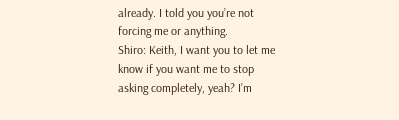already. I told you you’re not forcing me or anything.
Shiro: Keith, I want you to let me know if you want me to stop asking completely, yeah? I’m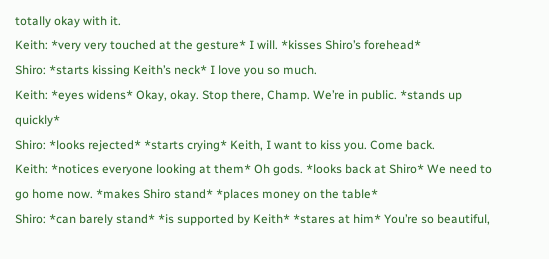totally okay with it.
Keith: *very very touched at the gesture* I will. *kisses Shiro’s forehead*
Shiro: *starts kissing Keith’s neck* I love you so much.
Keith: *eyes widens* Okay, okay. Stop there, Champ. We’re in public. *stands up quickly*
Shiro: *looks rejected* *starts crying* Keith, I want to kiss you. Come back.
Keith: *notices everyone looking at them* Oh gods. *looks back at Shiro* We need to go home now. *makes Shiro stand* *places money on the table*
Shiro: *can barely stand* *is supported by Keith* *stares at him* You’re so beautiful,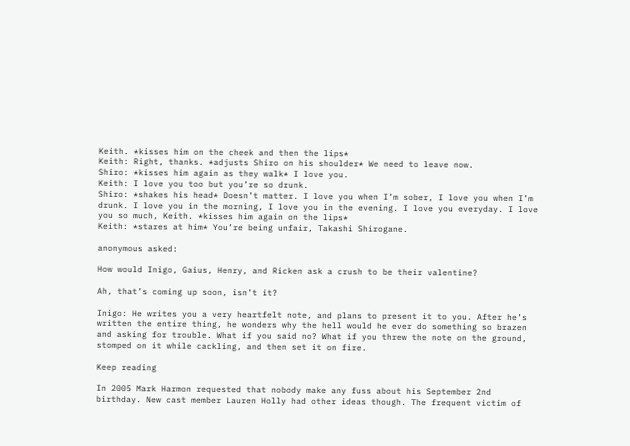Keith. *kisses him on the cheek and then the lips*
Keith: Right, thanks. *adjusts Shiro on his shoulder* We need to leave now.
Shiro: *kisses him again as they walk* I love you.
Keith: I love you too but you’re so drunk.
Shiro: *shakes his head* Doesn’t matter. I love you when I’m sober, I love you when I’m drunk. I love you in the morning, I love you in the evening. I love you everyday. I love you so much, Keith. *kisses him again on the lips*
Keith: *stares at him* You’re being unfair, Takashi Shirogane.

anonymous asked:

How would Inigo, Gaius, Henry, and Ricken ask a crush to be their valentine?

Ah, that’s coming up soon, isn’t it?

Inigo: He writes you a very heartfelt note, and plans to present it to you. After he’s written the entire thing, he wonders why the hell would he ever do something so brazen and asking for trouble. What if you said no? What if you threw the note on the ground, stomped on it while cackling, and then set it on fire.

Keep reading

In 2005 Mark Harmon requested that nobody make any fuss about his September 2nd birthday. New cast member Lauren Holly had other ideas though. The frequent victim of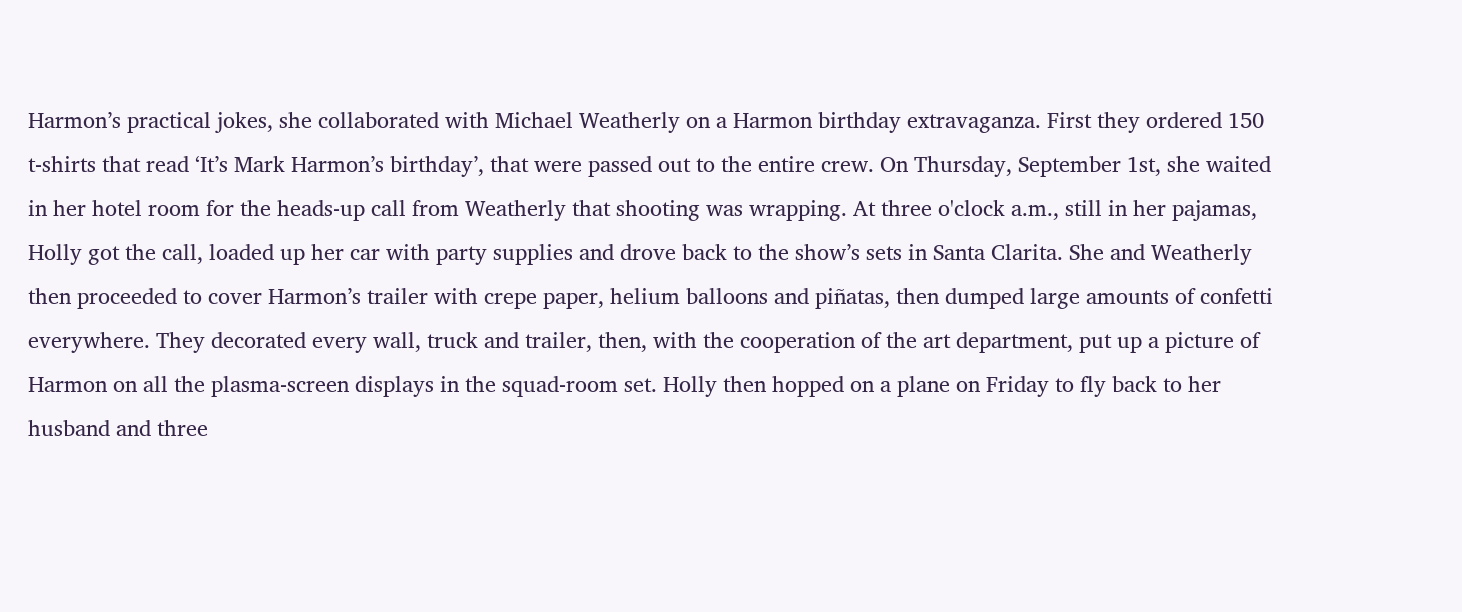Harmon’s practical jokes, she collaborated with Michael Weatherly on a Harmon birthday extravaganza. First they ordered 150 t-shirts that read ‘It’s Mark Harmon’s birthday’, that were passed out to the entire crew. On Thursday, September 1st, she waited in her hotel room for the heads-up call from Weatherly that shooting was wrapping. At three o'clock a.m., still in her pajamas, Holly got the call, loaded up her car with party supplies and drove back to the show’s sets in Santa Clarita. She and Weatherly then proceeded to cover Harmon’s trailer with crepe paper, helium balloons and piñatas, then dumped large amounts of confetti everywhere. They decorated every wall, truck and trailer, then, with the cooperation of the art department, put up a picture of Harmon on all the plasma-screen displays in the squad-room set. Holly then hopped on a plane on Friday to fly back to her husband and three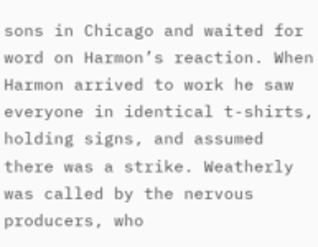sons in Chicago and waited for word on Harmon’s reaction. When Harmon arrived to work he saw everyone in identical t-shirts, holding signs, and assumed there was a strike. Weatherly was called by the nervous producers, who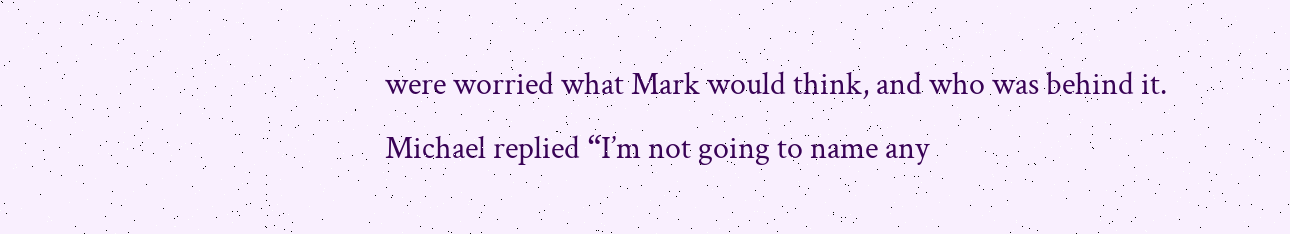were worried what Mark would think, and who was behind it. Michael replied “I’m not going to name any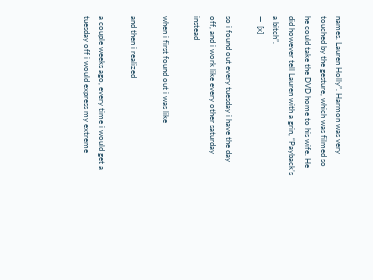names. Lauren Holly”. Harmon was very touched by the gesture, which was filmed so he could take the DVD home to his wife. He did however tell Lauren with a grin, “Payback’s a bitch”.
—  [x]

so i found out every tuesday i have the day off, and i work like every other saturday instead

when i first found out i was like

and then i realized

a couple weeks ago, every time i would get a tuesday off i would express my extreme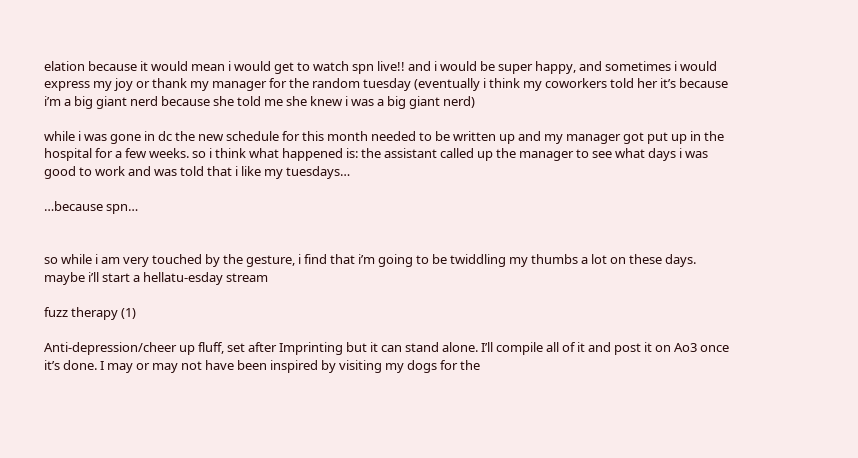elation because it would mean i would get to watch spn live!! and i would be super happy, and sometimes i would express my joy or thank my manager for the random tuesday (eventually i think my coworkers told her it’s because i’m a big giant nerd because she told me she knew i was a big giant nerd)

while i was gone in dc the new schedule for this month needed to be written up and my manager got put up in the hospital for a few weeks. so i think what happened is: the assistant called up the manager to see what days i was good to work and was told that i like my tuesdays…

…because spn…


so while i am very touched by the gesture, i find that i’m going to be twiddling my thumbs a lot on these days. maybe i’ll start a hellatu-esday stream

fuzz therapy (1)

Anti-depression/cheer up fluff, set after Imprinting but it can stand alone. I’ll compile all of it and post it on Ao3 once it’s done. I may or may not have been inspired by visiting my dogs for the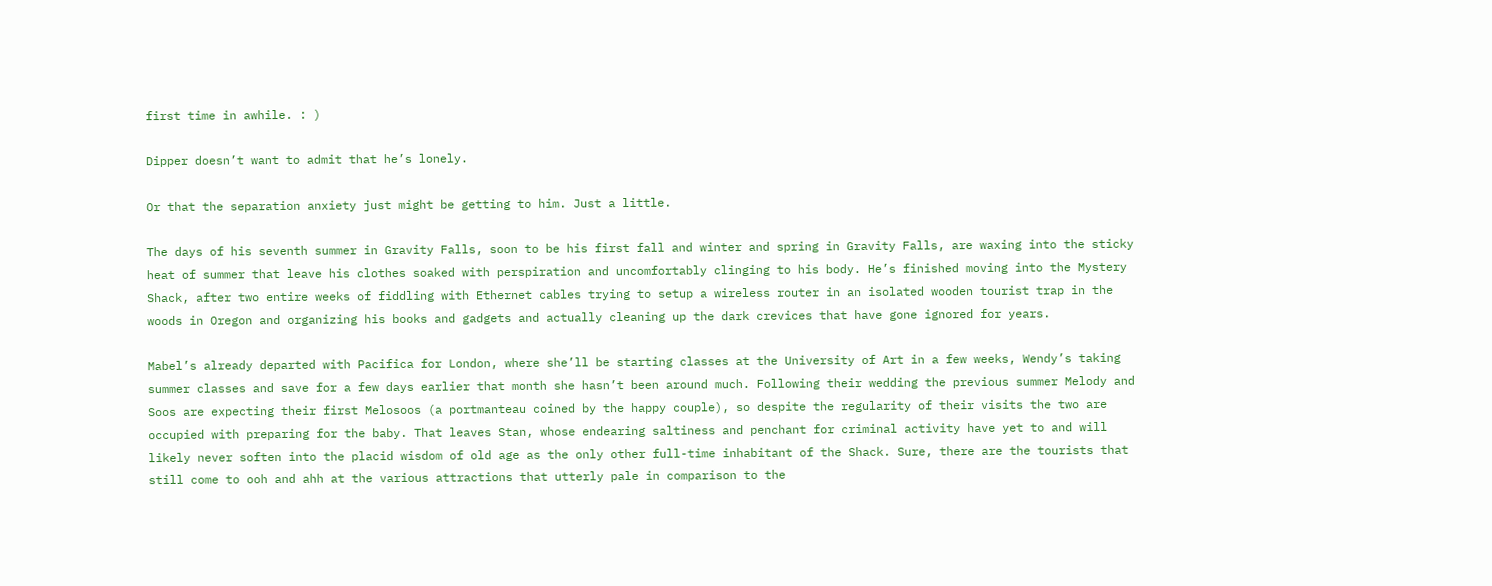first time in awhile. : )

Dipper doesn’t want to admit that he’s lonely.

Or that the separation anxiety just might be getting to him. Just a little.

The days of his seventh summer in Gravity Falls, soon to be his first fall and winter and spring in Gravity Falls, are waxing into the sticky heat of summer that leave his clothes soaked with perspiration and uncomfortably clinging to his body. He’s finished moving into the Mystery Shack, after two entire weeks of fiddling with Ethernet cables trying to setup a wireless router in an isolated wooden tourist trap in the woods in Oregon and organizing his books and gadgets and actually cleaning up the dark crevices that have gone ignored for years.

Mabel’s already departed with Pacifica for London, where she’ll be starting classes at the University of Art in a few weeks, Wendy’s taking summer classes and save for a few days earlier that month she hasn’t been around much. Following their wedding the previous summer Melody and Soos are expecting their first Melosoos (a portmanteau coined by the happy couple), so despite the regularity of their visits the two are occupied with preparing for the baby. That leaves Stan, whose endearing saltiness and penchant for criminal activity have yet to and will likely never soften into the placid wisdom of old age as the only other full-time inhabitant of the Shack. Sure, there are the tourists that still come to ooh and ahh at the various attractions that utterly pale in comparison to the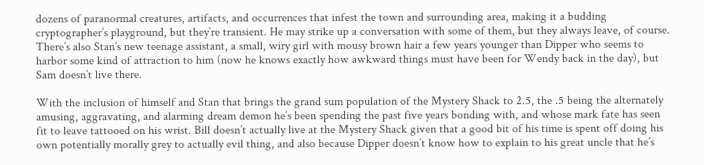dozens of paranormal creatures, artifacts, and occurrences that infest the town and surrounding area, making it a budding cryptographer’s playground, but they’re transient. He may strike up a conversation with some of them, but they always leave, of course. There’s also Stan’s new teenage assistant, a small, wiry girl with mousy brown hair a few years younger than Dipper who seems to harbor some kind of attraction to him (now he knows exactly how awkward things must have been for Wendy back in the day), but Sam doesn’t live there.

With the inclusion of himself and Stan that brings the grand sum population of the Mystery Shack to 2.5, the .5 being the alternately amusing, aggravating, and alarming dream demon he’s been spending the past five years bonding with, and whose mark fate has seen fit to leave tattooed on his wrist. Bill doesn’t actually live at the Mystery Shack given that a good bit of his time is spent off doing his own potentially morally grey to actually evil thing, and also because Dipper doesn’t know how to explain to his great uncle that he’s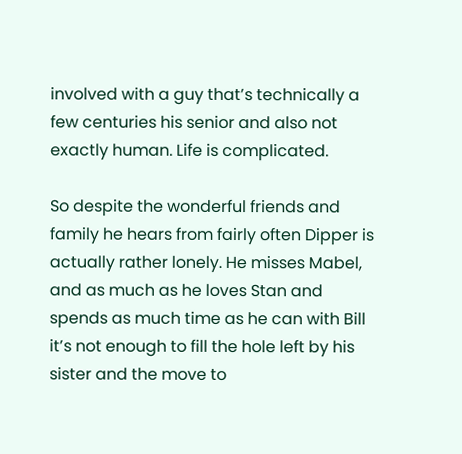involved with a guy that’s technically a few centuries his senior and also not exactly human. Life is complicated.

So despite the wonderful friends and family he hears from fairly often Dipper is actually rather lonely. He misses Mabel, and as much as he loves Stan and spends as much time as he can with Bill it’s not enough to fill the hole left by his sister and the move to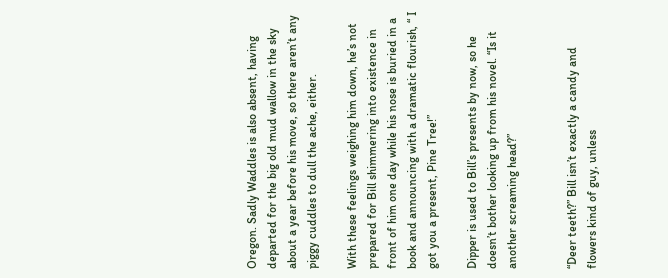Oregon. Sadly Waddles is also absent, having departed for the big old mud wallow in the sky about a year before his move, so there aren’t any piggy cuddles to dull the ache, either.

With these feelings weighing him down, he’s not prepared for Bill shimmering into existence in front of him one day while his nose is buried in a book and announcing with a dramatic flourish, “ I got you a present, Pine Tree!”

Dipper is used to Bill’s presents by now, so he doesn’t bother looking up from his novel. “Is it another screaming head?”


“Deer teeth?” Bill isn’t exactly a candy and flowers kind of guy, unless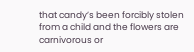that candy’s been forcibly stolen from a child and the flowers are carnivorous or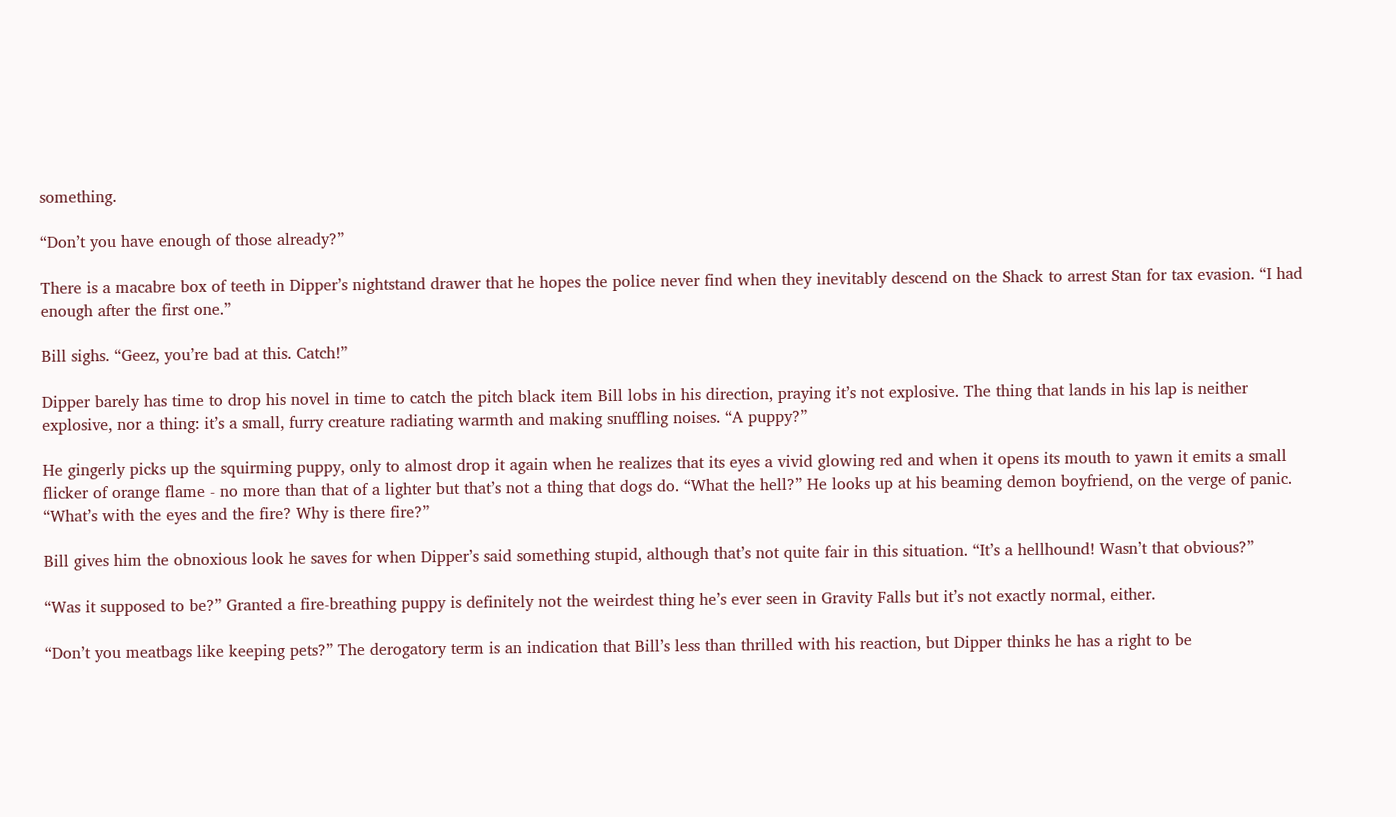something.

“Don’t you have enough of those already?”

There is a macabre box of teeth in Dipper’s nightstand drawer that he hopes the police never find when they inevitably descend on the Shack to arrest Stan for tax evasion. “I had enough after the first one.”

Bill sighs. “Geez, you’re bad at this. Catch!”

Dipper barely has time to drop his novel in time to catch the pitch black item Bill lobs in his direction, praying it’s not explosive. The thing that lands in his lap is neither explosive, nor a thing: it’s a small, furry creature radiating warmth and making snuffling noises. “A puppy?”

He gingerly picks up the squirming puppy, only to almost drop it again when he realizes that its eyes a vivid glowing red and when it opens its mouth to yawn it emits a small flicker of orange flame - no more than that of a lighter but that’s not a thing that dogs do. “What the hell?” He looks up at his beaming demon boyfriend, on the verge of panic. “What’s with the eyes and the fire? Why is there fire?”

Bill gives him the obnoxious look he saves for when Dipper’s said something stupid, although that’s not quite fair in this situation. “It’s a hellhound! Wasn’t that obvious?”

“Was it supposed to be?” Granted a fire-breathing puppy is definitely not the weirdest thing he’s ever seen in Gravity Falls but it’s not exactly normal, either.

“Don’t you meatbags like keeping pets?” The derogatory term is an indication that Bill’s less than thrilled with his reaction, but Dipper thinks he has a right to be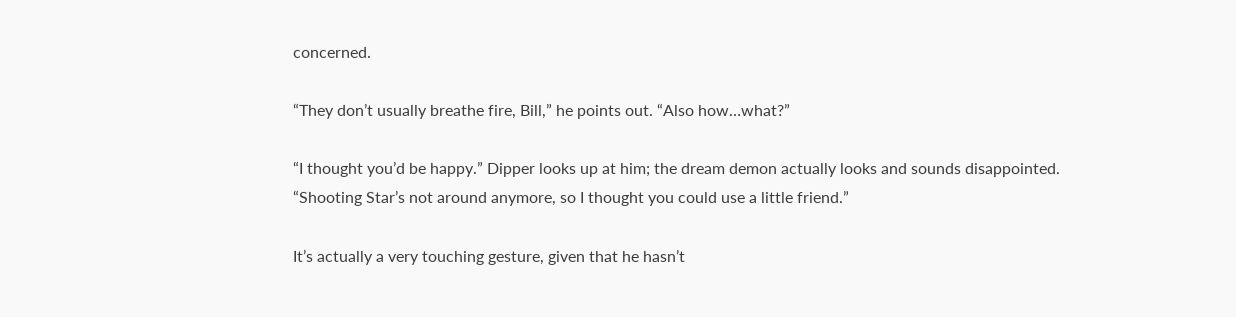concerned.

“They don’t usually breathe fire, Bill,” he points out. “Also how…what?”

“I thought you’d be happy.” Dipper looks up at him; the dream demon actually looks and sounds disappointed. “Shooting Star’s not around anymore, so I thought you could use a little friend.”

It’s actually a very touching gesture, given that he hasn’t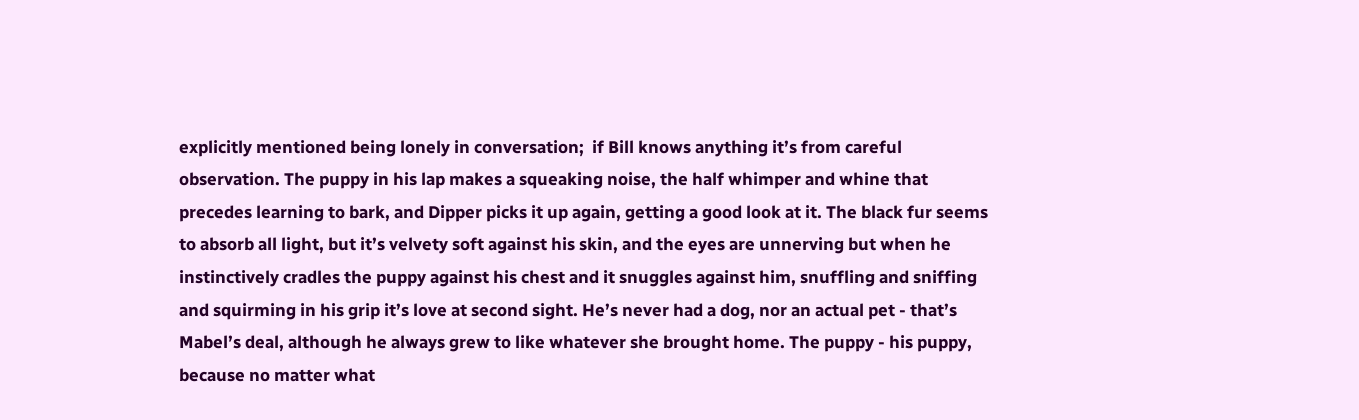explicitly mentioned being lonely in conversation;  if Bill knows anything it’s from careful observation. The puppy in his lap makes a squeaking noise, the half whimper and whine that precedes learning to bark, and Dipper picks it up again, getting a good look at it. The black fur seems to absorb all light, but it’s velvety soft against his skin, and the eyes are unnerving but when he instinctively cradles the puppy against his chest and it snuggles against him, snuffling and sniffing and squirming in his grip it’s love at second sight. He’s never had a dog, nor an actual pet - that’s Mabel’s deal, although he always grew to like whatever she brought home. The puppy - his puppy, because no matter what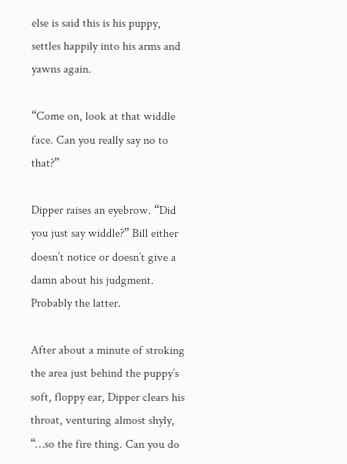else is said this is his puppy, settles happily into his arms and yawns again.

“Come on, look at that widdle face. Can you really say no to that?”

Dipper raises an eyebrow. “Did you just say widdle?” Bill either doesn’t notice or doesn’t give a damn about his judgment. Probably the latter.

After about a minute of stroking the area just behind the puppy’s soft, floppy ear, Dipper clears his throat, venturing almost shyly, “…so the fire thing. Can you do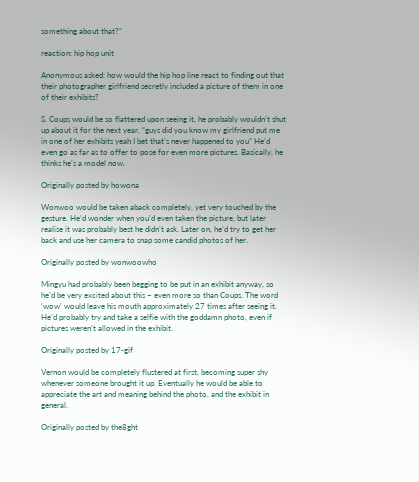something about that?”

reaction: hip hop unit

Anonymous asked: how would the hip hop line react to finding out that their photographer girlfriend secretly included a picture of them in one of their exhibits?

S. Coups would be so flattered upon seeing it, he probably wouldn’t shut up about it for the next year. “guys did you know my girlfriend put me in one of her exhibits yeah I bet that’s never happened to you” He’d even go as far as to offer to pose for even more pictures. Basically, he thinks he’s a model now.

Originally posted by howona

Wonwoo would be taken aback completely, yet very touched by the gesture. He’d wonder when you’d even taken the picture, but later realise it was probably best he didn’t ask. Later on, he’d try to get her back and use her camera to snap some candid photos of her.

Originally posted by wonwoowho

Mingyu had probably been begging to be put in an exhibit anyway, so he’d be very excited about this – even more so than Coups. The word ‘wow’ would leave his mouth approximately 27 times after seeing it. He’d probably try and take a selfie with the goddamn photo, even if pictures weren’t allowed in the exhibit.

Originally posted by 17-gif

Vernon would be completely flustered at first, becoming super shy whenever someone brought it up. Eventually he would be able to appreciate the art and meaning behind the photo, and the exhibit in general.

Originally posted by the8ght